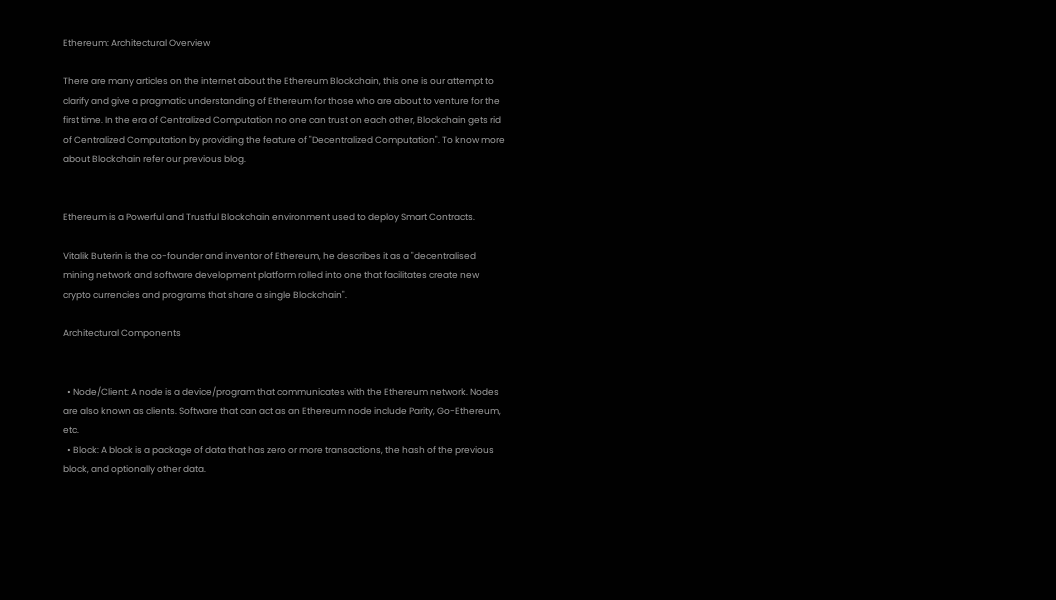Ethereum: Architectural Overview

There are many articles on the internet about the Ethereum Blockchain, this one is our attempt to clarify and give a pragmatic understanding of Ethereum for those who are about to venture for the first time. In the era of Centralized Computation no one can trust on each other, Blockchain gets rid of Centralized Computation by providing the feature of "Decentralized Computation". To know more about Blockchain refer our previous blog.


Ethereum is a Powerful and Trustful Blockchain environment used to deploy Smart Contracts.

Vitalik Buterin is the co-founder and inventor of Ethereum, he describes it as a "decentralised mining network and software development platform rolled into one that facilitates create new crypto currencies and programs that share a single Blockchain".

Architectural Components


  • Node/Client: A node is a device/program that communicates with the Ethereum network. Nodes are also known as clients. Software that can act as an Ethereum node include Parity, Go-Ethereum, etc.
  • Block: A block is a package of data that has zero or more transactions, the hash of the previous block, and optionally other data.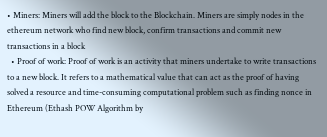• Miners: Miners will add the block to the Blockchain. Miners are simply nodes in the ethereum network who find new block, confirm transactions and commit new transactions in a block
  • Proof of work: Proof of work is an activity that miners undertake to write transactions to a new block. It refers to a mathematical value that can act as the proof of having solved a resource and time-consuming computational problem such as finding nonce in Ethereum (Ethash POW Algorithm by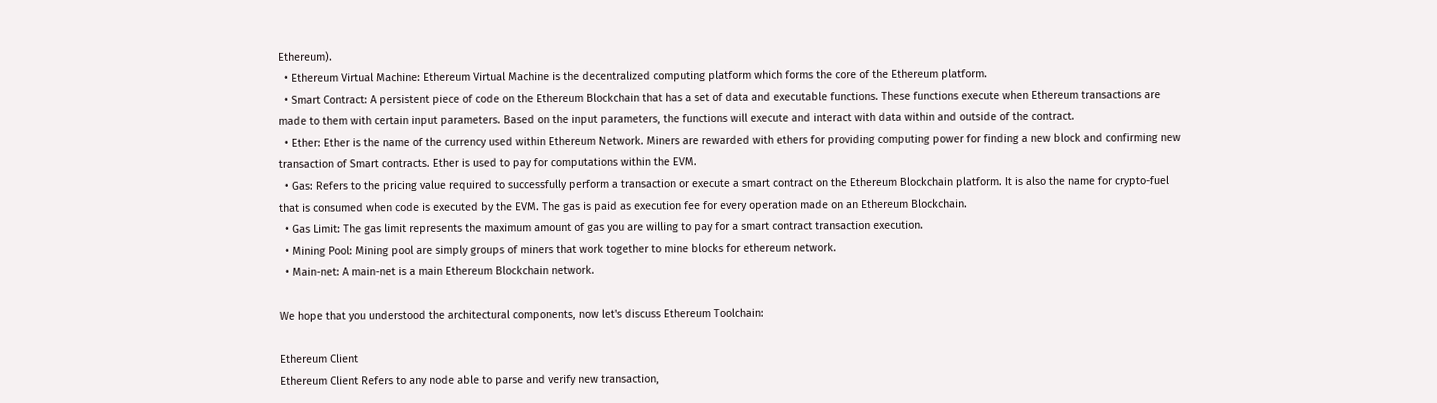Ethereum).
  • Ethereum Virtual Machine: Ethereum Virtual Machine is the decentralized computing platform which forms the core of the Ethereum platform.
  • Smart Contract: A persistent piece of code on the Ethereum Blockchain that has a set of data and executable functions. These functions execute when Ethereum transactions are made to them with certain input parameters. Based on the input parameters, the functions will execute and interact with data within and outside of the contract.
  • Ether: Ether is the name of the currency used within Ethereum Network. Miners are rewarded with ethers for providing computing power for finding a new block and confirming new transaction of Smart contracts. Ether is used to pay for computations within the EVM.
  • Gas: Refers to the pricing value required to successfully perform a transaction or execute a smart contract on the Ethereum Blockchain platform. It is also the name for crypto-fuel that is consumed when code is executed by the EVM. The gas is paid as execution fee for every operation made on an Ethereum Blockchain.
  • Gas Limit: The gas limit represents the maximum amount of gas you are willing to pay for a smart contract transaction execution.
  • Mining Pool: Mining pool are simply groups of miners that work together to mine blocks for ethereum network.
  • Main-net: A main-net is a main Ethereum Blockchain network.

We hope that you understood the architectural components, now let's discuss Ethereum Toolchain:

Ethereum Client
Ethereum Client Refers to any node able to parse and verify new transaction,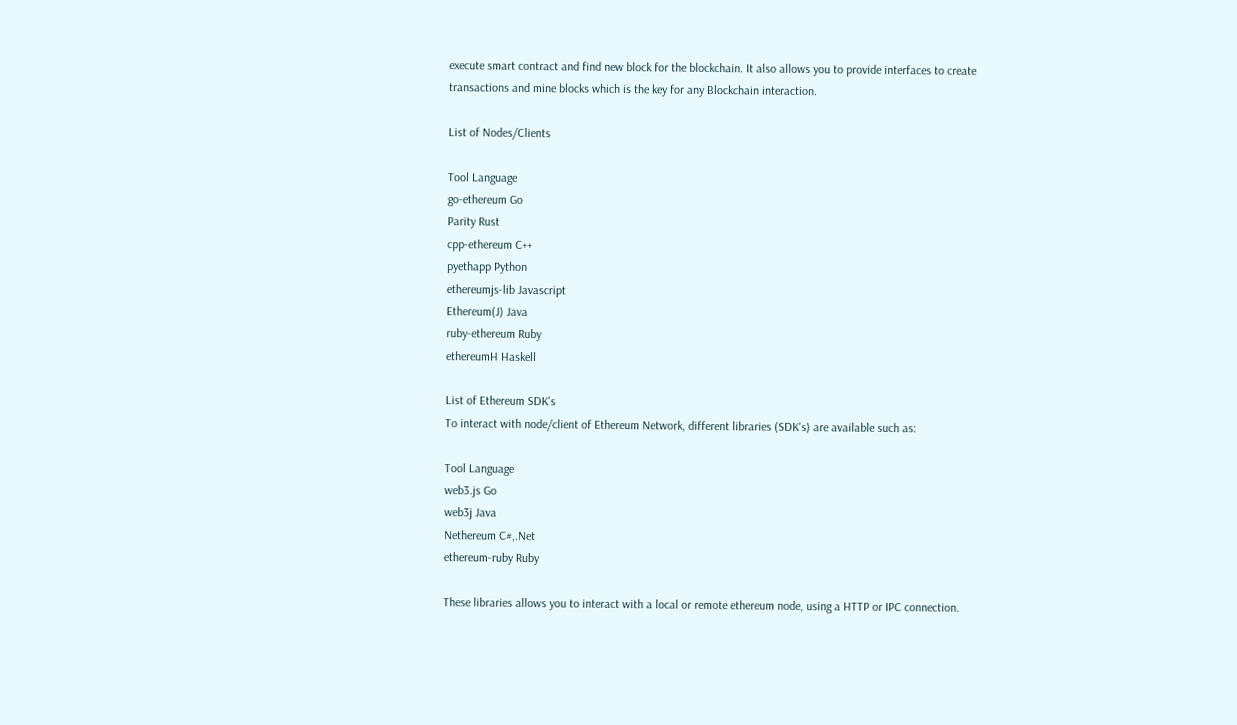execute smart contract and find new block for the blockchain. It also allows you to provide interfaces to create transactions and mine blocks which is the key for any Blockchain interaction.

List of Nodes/Clients

Tool Language
go-ethereum Go
Parity Rust
cpp-ethereum C++
pyethapp Python
ethereumjs-lib Javascript
Ethereum(J) Java
ruby-ethereum Ruby
ethereumH Haskell

List of Ethereum SDK's
To interact with node/client of Ethereum Network, different libraries (SDK's) are available such as:

Tool Language
web3.js Go
web3j Java
Nethereum C#,.Net
ethereum-ruby Ruby

These libraries allows you to interact with a local or remote ethereum node, using a HTTP or IPC connection.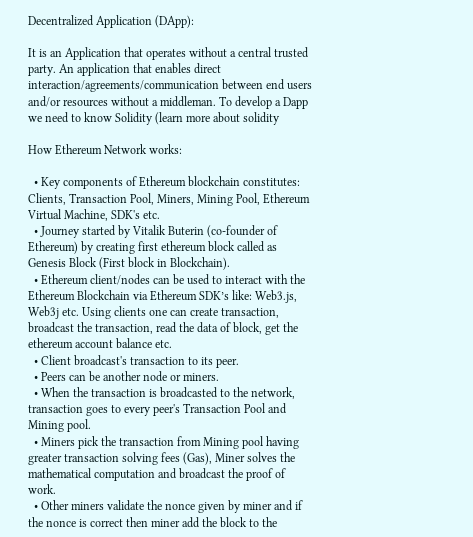Decentralized Application (DApp):

It is an Application that operates without a central trusted party. An application that enables direct interaction/agreements/communication between end users and/or resources without a middleman. To develop a Dapp we need to know Solidity (learn more about solidity

How Ethereum Network works:

  • Key components of Ethereum blockchain constitutes: Clients, Transaction Pool, Miners, Mining Pool, Ethereum Virtual Machine, SDK's etc.
  • Journey started by Vitalik Buterin (co-founder of Ethereum) by creating first ethereum block called as Genesis Block (First block in Blockchain).
  • Ethereum client/nodes can be used to interact with the Ethereum Blockchain via Ethereum SDK’s like: Web3.js, Web3j etc. Using clients one can create transaction, broadcast the transaction, read the data of block, get the ethereum account balance etc.
  • Client broadcast's transaction to its peer.
  • Peers can be another node or miners.
  • When the transaction is broadcasted to the network, transaction goes to every peer's Transaction Pool and Mining pool.
  • Miners pick the transaction from Mining pool having greater transaction solving fees (Gas), Miner solves the mathematical computation and broadcast the proof of work.
  • Other miners validate the nonce given by miner and if the nonce is correct then miner add the block to the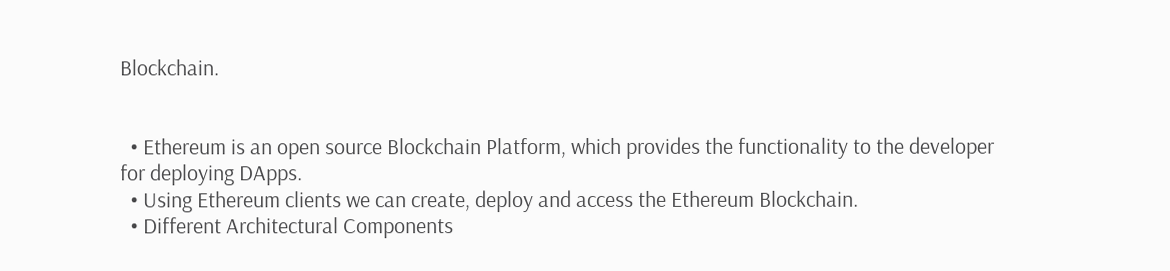Blockchain.


  • Ethereum is an open source Blockchain Platform, which provides the functionality to the developer for deploying DApps.
  • Using Ethereum clients we can create, deploy and access the Ethereum Blockchain.
  • Different Architectural Components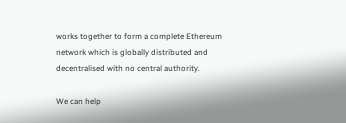works together to form a complete Ethereum network which is globally distributed and decentralised with no central authority.

We can help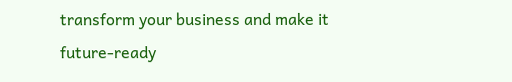transform your business and make it future-ready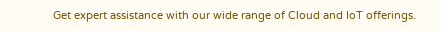Get expert assistance with our wide range of Cloud and IoT offerings.